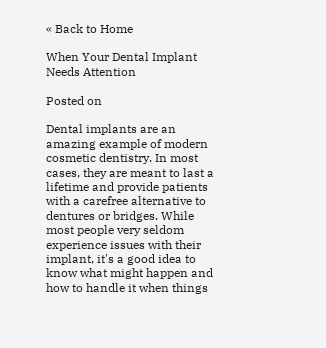« Back to Home

When Your Dental Implant Needs Attention

Posted on

Dental implants are an amazing example of modern cosmetic dentistry. In most cases, they are meant to last a lifetime and provide patients with a carefree alternative to dentures or bridges. While most people very seldom experience issues with their implant, it's a good idea to know what might happen and how to handle it when things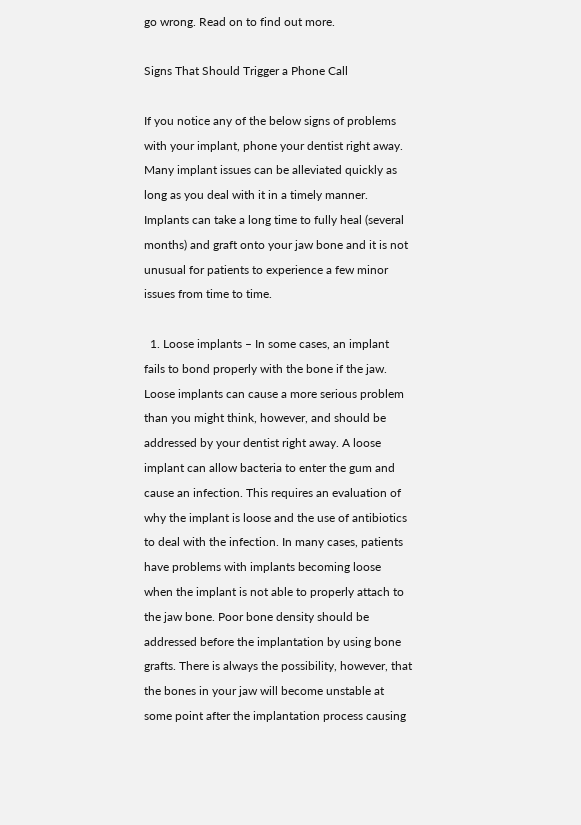go wrong. Read on to find out more.

Signs That Should Trigger a Phone Call

If you notice any of the below signs of problems with your implant, phone your dentist right away. Many implant issues can be alleviated quickly as long as you deal with it in a timely manner. Implants can take a long time to fully heal (several months) and graft onto your jaw bone and it is not unusual for patients to experience a few minor issues from time to time.

  1. Loose implants – In some cases, an implant fails to bond properly with the bone if the jaw. Loose implants can cause a more serious problem than you might think, however, and should be addressed by your dentist right away. A loose implant can allow bacteria to enter the gum and cause an infection. This requires an evaluation of why the implant is loose and the use of antibiotics to deal with the infection. In many cases, patients have problems with implants becoming loose when the implant is not able to properly attach to the jaw bone. Poor bone density should be addressed before the implantation by using bone grafts. There is always the possibility, however, that the bones in your jaw will become unstable at some point after the implantation process causing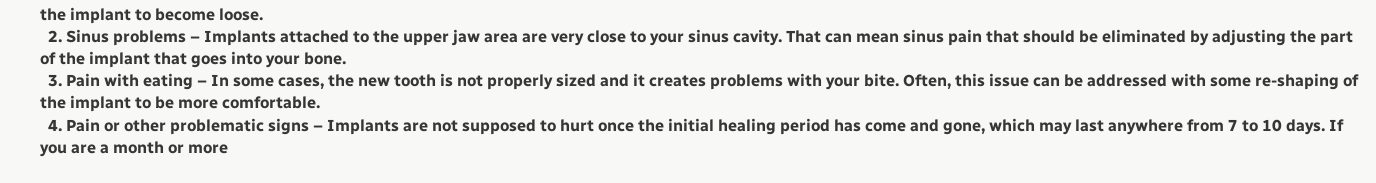the implant to become loose.
  2. Sinus problems – Implants attached to the upper jaw area are very close to your sinus cavity. That can mean sinus pain that should be eliminated by adjusting the part of the implant that goes into your bone.
  3. Pain with eating – In some cases, the new tooth is not properly sized and it creates problems with your bite. Often, this issue can be addressed with some re-shaping of the implant to be more comfortable.
  4. Pain or other problematic signs – Implants are not supposed to hurt once the initial healing period has come and gone, which may last anywhere from 7 to 10 days. If you are a month or more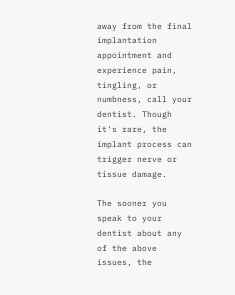away from the final implantation appointment and experience pain, tingling, or numbness, call your dentist. Though it's rare, the implant process can trigger nerve or tissue damage.

The sooner you speak to your dentist about any of the above issues, the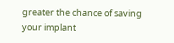greater the chance of saving your implant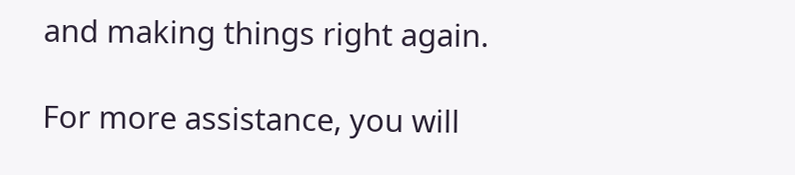and making things right again.

For more assistance, you will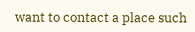want to contact a place such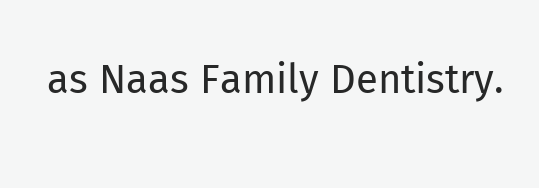as Naas Family Dentistry.